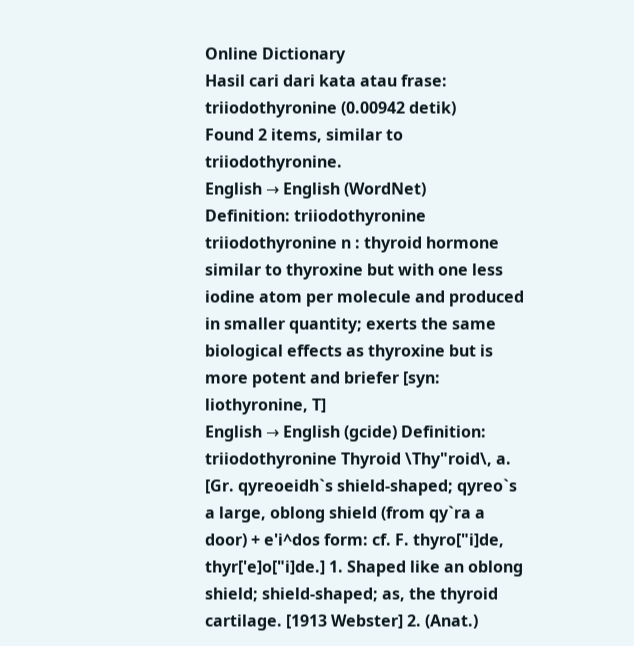Online Dictionary
Hasil cari dari kata atau frase: triiodothyronine (0.00942 detik)
Found 2 items, similar to triiodothyronine.
English → English (WordNet)
Definition: triiodothyronine triiodothyronine n : thyroid hormone similar to thyroxine but with one less iodine atom per molecule and produced in smaller quantity; exerts the same biological effects as thyroxine but is more potent and briefer [syn: liothyronine, T]
English → English (gcide) Definition: triiodothyronine Thyroid \Thy"roid\, a. [Gr. qyreoeidh`s shield-shaped; qyreo`s a large, oblong shield (from qy`ra a door) + e'i^dos form: cf. F. thyro["i]de, thyr['e]o["i]de.] 1. Shaped like an oblong shield; shield-shaped; as, the thyroid cartilage. [1913 Webster] 2. (Anat.)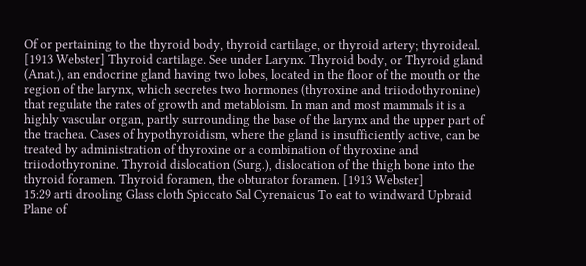Of or pertaining to the thyroid body, thyroid cartilage, or thyroid artery; thyroideal. [1913 Webster] Thyroid cartilage. See under Larynx. Thyroid body, or Thyroid gland (Anat.), an endocrine gland having two lobes, located in the floor of the mouth or the region of the larynx, which secretes two hormones (thyroxine and triiodothyronine) that regulate the rates of growth and metabloism. In man and most mammals it is a highly vascular organ, partly surrounding the base of the larynx and the upper part of the trachea. Cases of hypothyroidism, where the gland is insufficiently active, can be treated by administration of thyroxine or a combination of thyroxine and triiodothyronine. Thyroid dislocation (Surg.), dislocation of the thigh bone into the thyroid foramen. Thyroid foramen, the obturator foramen. [1913 Webster]
15:29 arti drooling Glass cloth Spiccato Sal Cyrenaicus To eat to windward Upbraid Plane of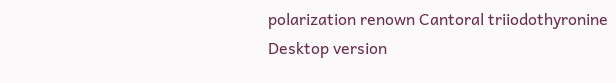polarization renown Cantoral triiodothyronine
Desktop version